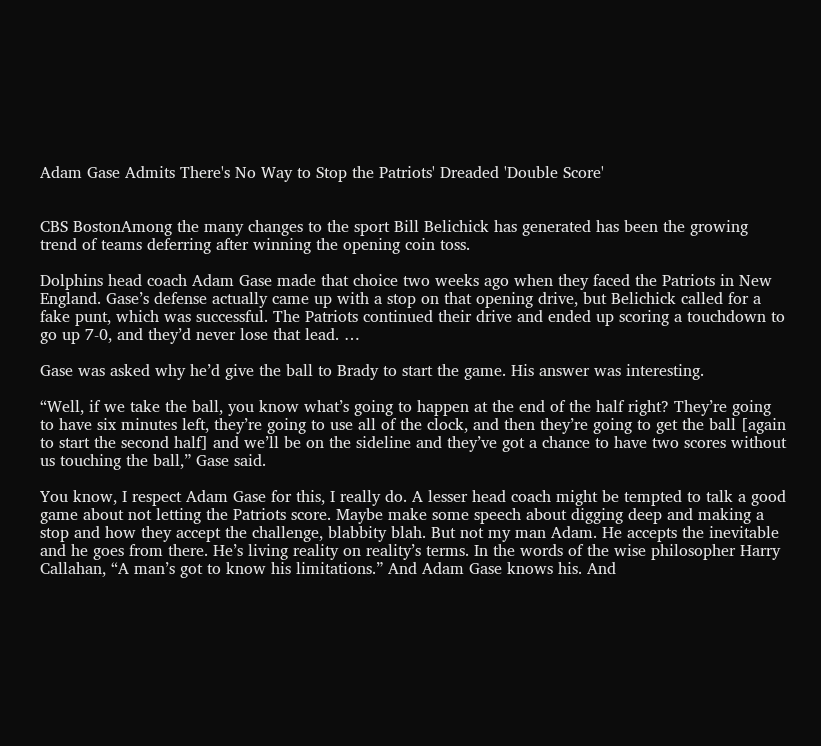Adam Gase Admits There's No Way to Stop the Patriots' Dreaded 'Double Score'


CBS BostonAmong the many changes to the sport Bill Belichick has generated has been the growing trend of teams deferring after winning the opening coin toss.

Dolphins head coach Adam Gase made that choice two weeks ago when they faced the Patriots in New England. Gase’s defense actually came up with a stop on that opening drive, but Belichick called for a fake punt, which was successful. The Patriots continued their drive and ended up scoring a touchdown to go up 7-0, and they’d never lose that lead. …

Gase was asked why he’d give the ball to Brady to start the game. His answer was interesting.

“Well, if we take the ball, you know what’s going to happen at the end of the half right? They’re going to have six minutes left, they’re going to use all of the clock, and then they’re going to get the ball [again to start the second half] and we’ll be on the sideline and they’ve got a chance to have two scores without us touching the ball,” Gase said.

You know, I respect Adam Gase for this, I really do. A lesser head coach might be tempted to talk a good game about not letting the Patriots score. Maybe make some speech about digging deep and making a stop and how they accept the challenge, blabbity blah. But not my man Adam. He accepts the inevitable and he goes from there. He’s living reality on reality’s terms. In the words of the wise philosopher Harry Callahan, “A man’s got to know his limitations.” And Adam Gase knows his. And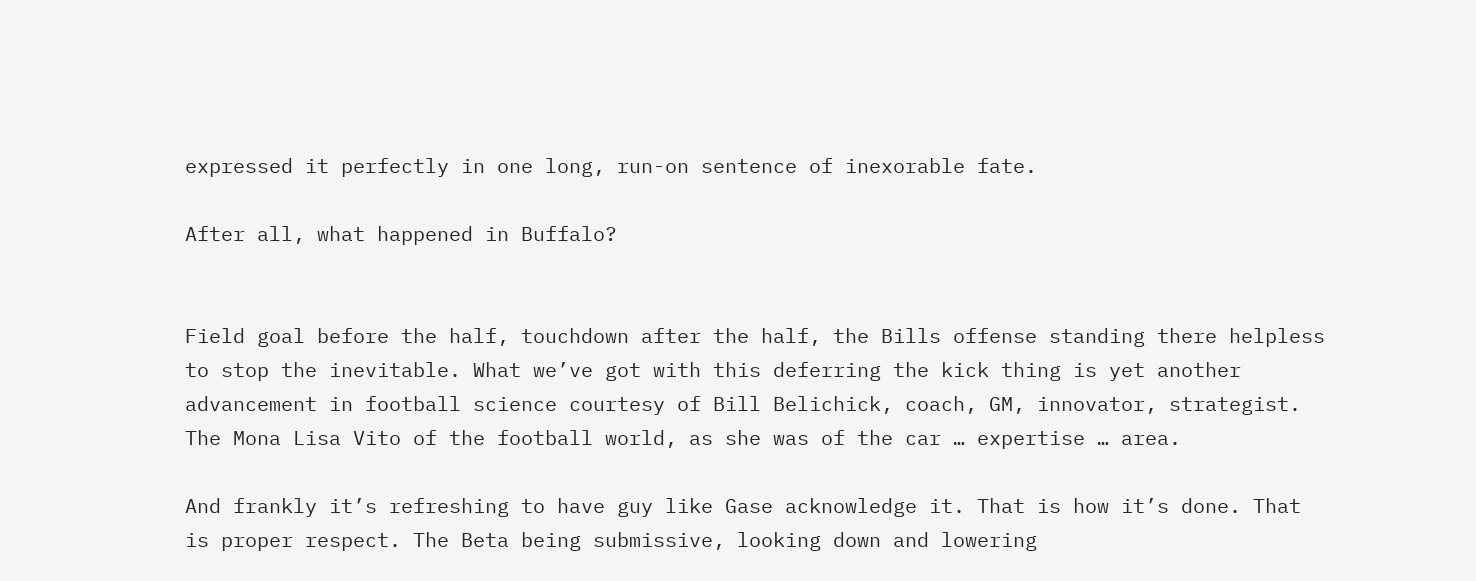expressed it perfectly in one long, run-on sentence of inexorable fate.

After all, what happened in Buffalo?


Field goal before the half, touchdown after the half, the Bills offense standing there helpless to stop the inevitable. What we’ve got with this deferring the kick thing is yet another advancement in football science courtesy of Bill Belichick, coach, GM, innovator, strategist. The Mona Lisa Vito of the football world, as she was of the car … expertise … area.

And frankly it’s refreshing to have guy like Gase acknowledge it. That is how it’s done. That is proper respect. The Beta being submissive, looking down and lowering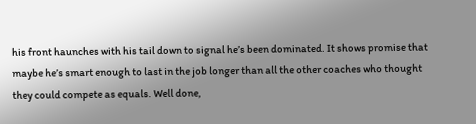his front haunches with his tail down to signal he’s been dominated. It shows promise that maybe he’s smart enough to last in the job longer than all the other coaches who thought they could compete as equals. Well done,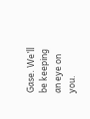Gase. We’ll be keeping an eye on you.